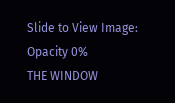Slide to View Image: Opacity 0%
THE WINDOW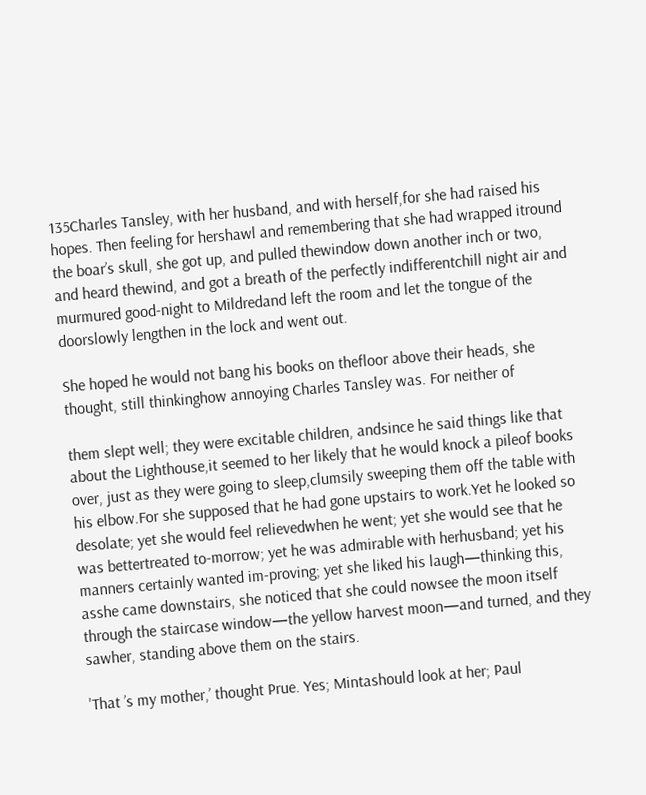135Charles Tansley, with her husband, and with herself,for she had raised his hopes. Then feeling for hershawl and remembering that she had wrapped itround the boar’s skull, she got up, and pulled thewindow down another inch or two, and heard thewind, and got a breath of the perfectly indifferentchill night air and murmured good-night to Mildredand left the room and let the tongue of the doorslowly lengthen in the lock and went out.

She hoped he would not bang his books on thefloor above their heads, she thought, still thinkinghow annoying Charles Tansley was. For neither of

them slept well; they were excitable children, andsince he said things like that about the Lighthouse,it seemed to her likely that he would knock a pileof books over, just as they were going to sleep,clumsily sweeping them off the table with his elbow.For she supposed that he had gone upstairs to work.Yet he looked so desolate; yet she would feel relievedwhen he went; yet she would see that he was bettertreated to-morrow; yet he was admirable with herhusband; yet his manners certainly wanted im-proving; yet she liked his laugh—thinking this, asshe came downstairs, she noticed that she could nowsee the moon itself through the staircase window—the yellow harvest moon—and turned, and they sawher, standing above them on the stairs.

'That ’s my mother,’ thought Prue. Yes; Mintashould look at her; Paul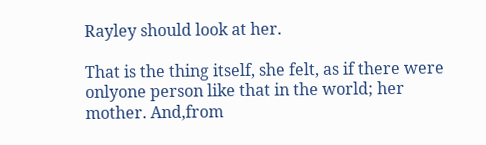Rayley should look at her.

That is the thing itself, she felt, as if there were onlyone person like that in the world; her mother. And,from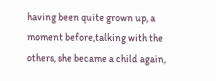having been quite grown up, a moment before,talking with the others, she became a child again,